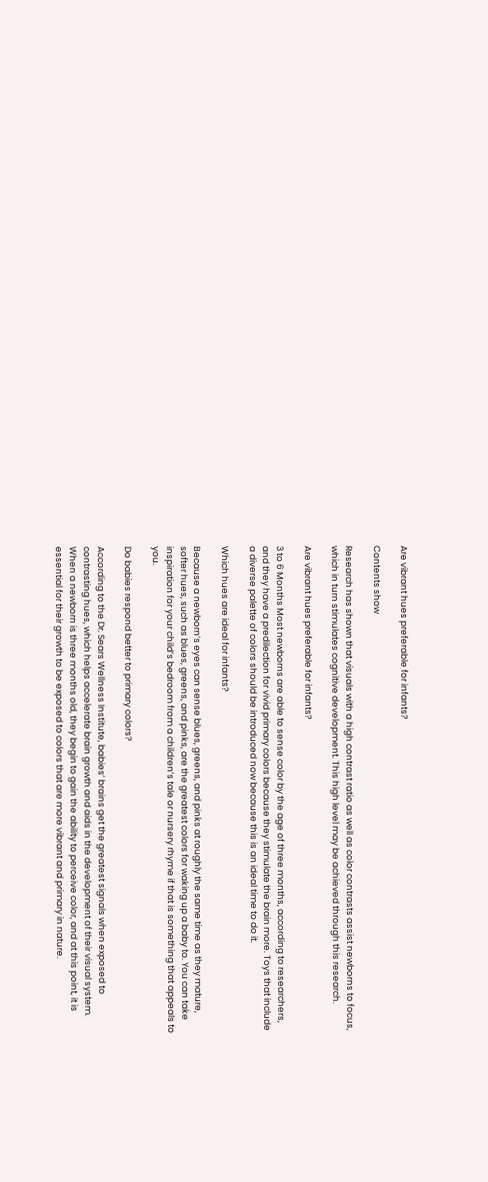Are vibrant hues preferable for infants?

Contents show

Research has shown that visuals with a high contrast ratio as well as color contrasts assist newborns to focus, which in turn stimulates cognitive development. This high level may be achieved through this research.

Are vibrant hues preferable for infants?

3 to 6 Months Most newborns are able to sense color by the age of three months, according to researchers, and they have a predilection for vivid primary colors because they stimulate the brain more. Toys that include a diverse palette of colors should be introduced now because this is an ideal time to do it.

Which hues are ideal for infants?

Because a newborn’s eyes can sense blues, greens, and pinks at roughly the same time as they mature, softer hues, such as blues, greens, and pinks, are the greatest colors for waking up a baby to. You can take inspiration for your child’s bedroom from a children’s tale or nursery rhyme if that is something that appeals to you.

Do babies respond better to primary colors?

According to the Dr. Sears Wellness Institute, babies’ brains get the greatest signals when exposed to contrasting hues, which helps accelerate brain growth and aids in the development of their visual system. When a newborn is three months old, they begin to gain the ability to perceive color, and at this point, it is essential for their growth to be exposed to colors that are more vibrant and primary in nature.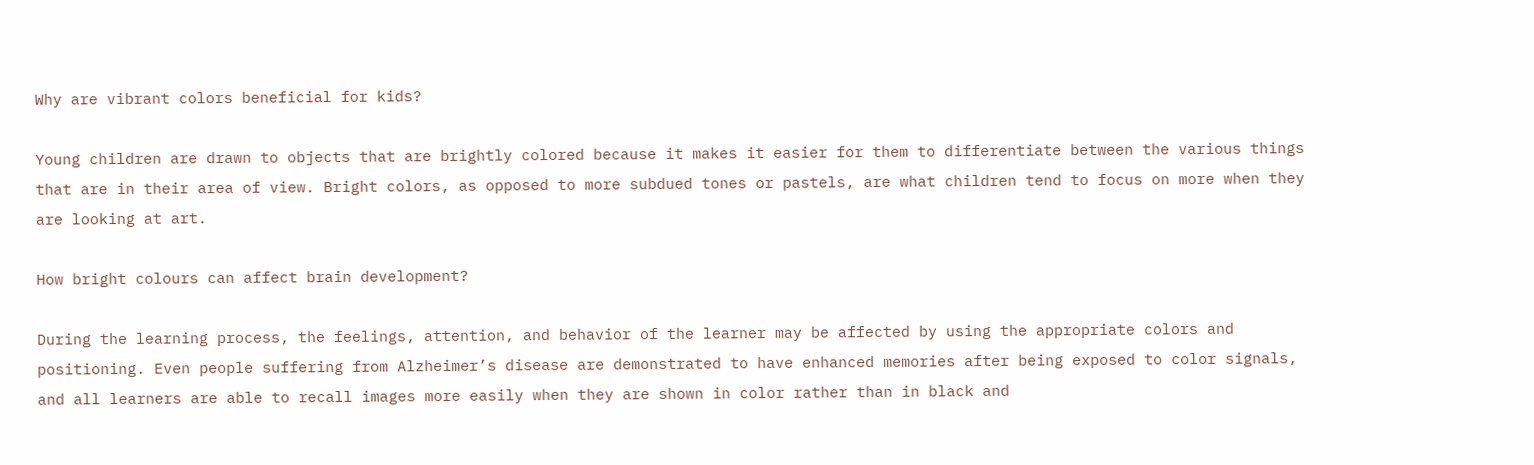Why are vibrant colors beneficial for kids?

Young children are drawn to objects that are brightly colored because it makes it easier for them to differentiate between the various things that are in their area of view. Bright colors, as opposed to more subdued tones or pastels, are what children tend to focus on more when they are looking at art.

How bright colours can affect brain development?

During the learning process, the feelings, attention, and behavior of the learner may be affected by using the appropriate colors and positioning. Even people suffering from Alzheimer’s disease are demonstrated to have enhanced memories after being exposed to color signals, and all learners are able to recall images more easily when they are shown in color rather than in black and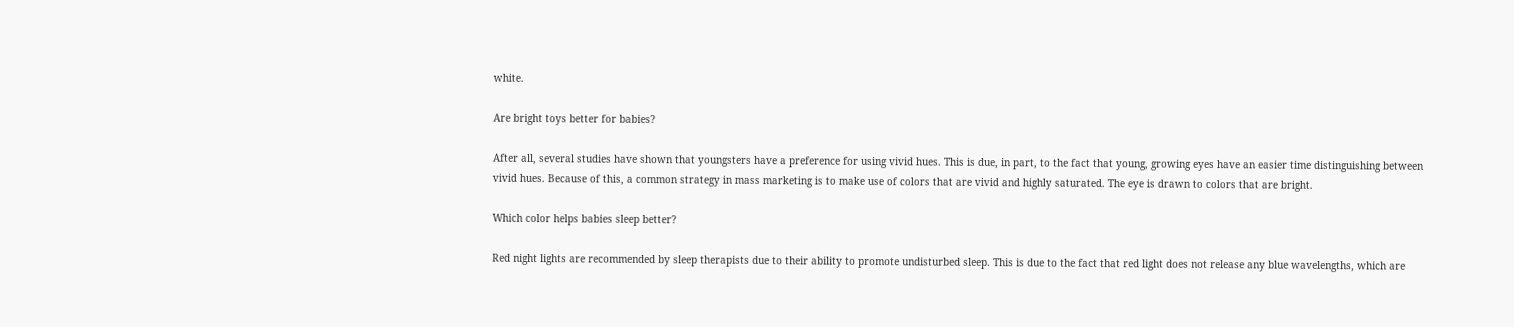white.

Are bright toys better for babies?

After all, several studies have shown that youngsters have a preference for using vivid hues. This is due, in part, to the fact that young, growing eyes have an easier time distinguishing between vivid hues. Because of this, a common strategy in mass marketing is to make use of colors that are vivid and highly saturated. The eye is drawn to colors that are bright.

Which color helps babies sleep better?

Red night lights are recommended by sleep therapists due to their ability to promote undisturbed sleep. This is due to the fact that red light does not release any blue wavelengths, which are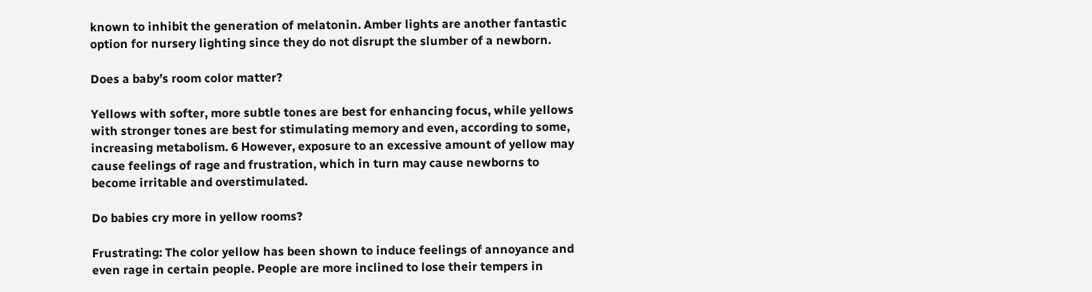known to inhibit the generation of melatonin. Amber lights are another fantastic option for nursery lighting since they do not disrupt the slumber of a newborn.

Does a baby’s room color matter?

Yellows with softer, more subtle tones are best for enhancing focus, while yellows with stronger tones are best for stimulating memory and even, according to some, increasing metabolism. 6 However, exposure to an excessive amount of yellow may cause feelings of rage and frustration, which in turn may cause newborns to become irritable and overstimulated.

Do babies cry more in yellow rooms?

Frustrating: The color yellow has been shown to induce feelings of annoyance and even rage in certain people. People are more inclined to lose their tempers in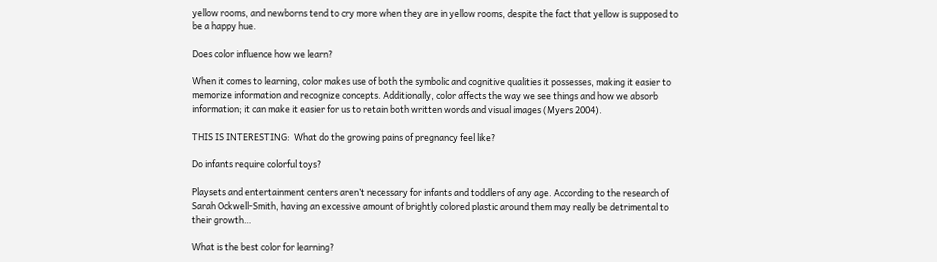yellow rooms, and newborns tend to cry more when they are in yellow rooms, despite the fact that yellow is supposed to be a happy hue.

Does color influence how we learn?

When it comes to learning, color makes use of both the symbolic and cognitive qualities it possesses, making it easier to memorize information and recognize concepts. Additionally, color affects the way we see things and how we absorb information; it can make it easier for us to retain both written words and visual images (Myers 2004).

THIS IS INTERESTING:  What do the growing pains of pregnancy feel like?

Do infants require colorful toys?

Playsets and entertainment centers aren’t necessary for infants and toddlers of any age. According to the research of Sarah Ockwell-Smith, having an excessive amount of brightly colored plastic around them may really be detrimental to their growth…

What is the best color for learning?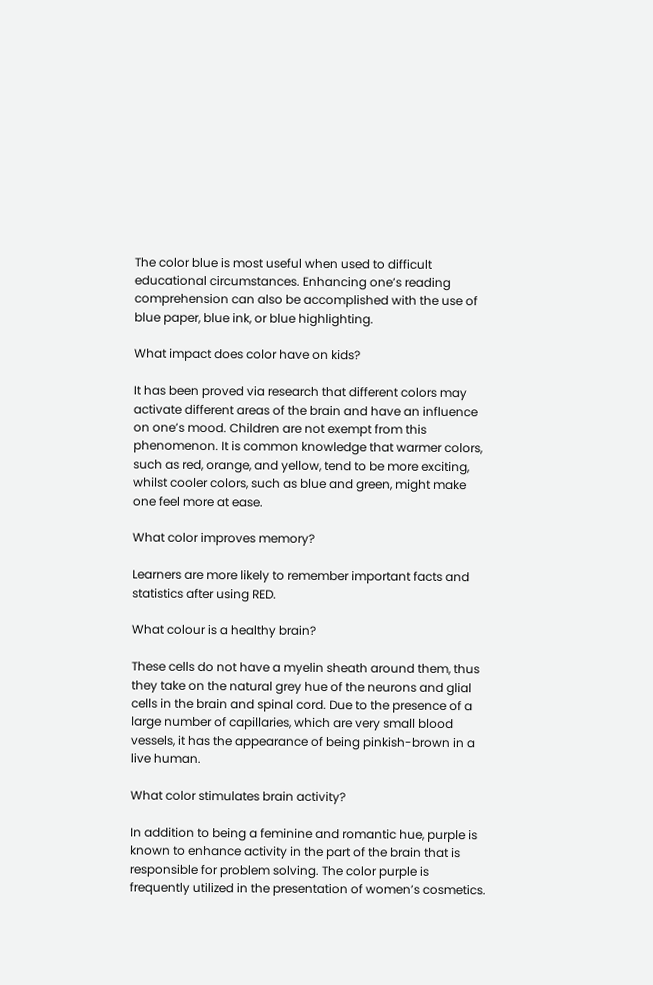The color blue is most useful when used to difficult educational circumstances. Enhancing one’s reading comprehension can also be accomplished with the use of blue paper, blue ink, or blue highlighting.

What impact does color have on kids?

It has been proved via research that different colors may activate different areas of the brain and have an influence on one’s mood. Children are not exempt from this phenomenon. It is common knowledge that warmer colors, such as red, orange, and yellow, tend to be more exciting, whilst cooler colors, such as blue and green, might make one feel more at ease.

What color improves memory?

Learners are more likely to remember important facts and statistics after using RED.

What colour is a healthy brain?

These cells do not have a myelin sheath around them, thus they take on the natural grey hue of the neurons and glial cells in the brain and spinal cord. Due to the presence of a large number of capillaries, which are very small blood vessels, it has the appearance of being pinkish-brown in a live human.

What color stimulates brain activity?

In addition to being a feminine and romantic hue, purple is known to enhance activity in the part of the brain that is responsible for problem solving. The color purple is frequently utilized in the presentation of women’s cosmetics.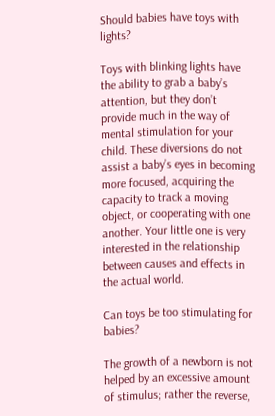Should babies have toys with lights?

Toys with blinking lights have the ability to grab a baby’s attention, but they don’t provide much in the way of mental stimulation for your child. These diversions do not assist a baby’s eyes in becoming more focused, acquiring the capacity to track a moving object, or cooperating with one another. Your little one is very interested in the relationship between causes and effects in the actual world.

Can toys be too stimulating for babies?

The growth of a newborn is not helped by an excessive amount of stimulus; rather the reverse,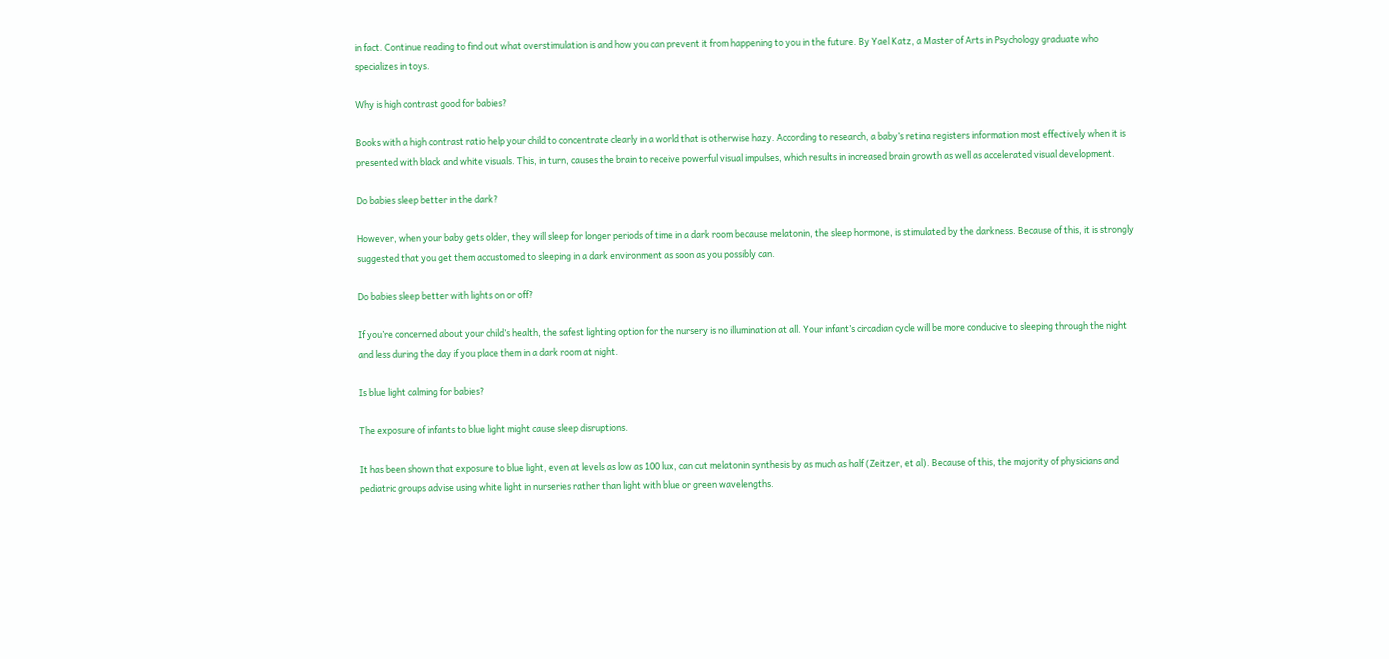in fact. Continue reading to find out what overstimulation is and how you can prevent it from happening to you in the future. By Yael Katz, a Master of Arts in Psychology graduate who specializes in toys.

Why is high contrast good for babies?

Books with a high contrast ratio help your child to concentrate clearly in a world that is otherwise hazy. According to research, a baby’s retina registers information most effectively when it is presented with black and white visuals. This, in turn, causes the brain to receive powerful visual impulses, which results in increased brain growth as well as accelerated visual development.

Do babies sleep better in the dark?

However, when your baby gets older, they will sleep for longer periods of time in a dark room because melatonin, the sleep hormone, is stimulated by the darkness. Because of this, it is strongly suggested that you get them accustomed to sleeping in a dark environment as soon as you possibly can.

Do babies sleep better with lights on or off?

If you’re concerned about your child’s health, the safest lighting option for the nursery is no illumination at all. Your infant’s circadian cycle will be more conducive to sleeping through the night and less during the day if you place them in a dark room at night.

Is blue light calming for babies?

The exposure of infants to blue light might cause sleep disruptions.

It has been shown that exposure to blue light, even at levels as low as 100 lux, can cut melatonin synthesis by as much as half (Zeitzer, et al). Because of this, the majority of physicians and pediatric groups advise using white light in nurseries rather than light with blue or green wavelengths.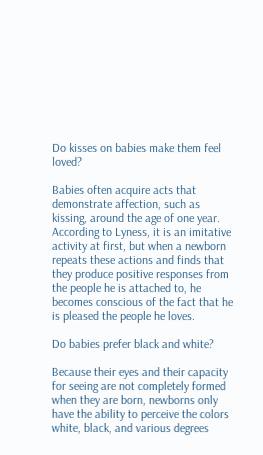Do kisses on babies make them feel loved?

Babies often acquire acts that demonstrate affection, such as kissing, around the age of one year. According to Lyness, it is an imitative activity at first, but when a newborn repeats these actions and finds that they produce positive responses from the people he is attached to, he becomes conscious of the fact that he is pleased the people he loves.

Do babies prefer black and white?

Because their eyes and their capacity for seeing are not completely formed when they are born, newborns only have the ability to perceive the colors white, black, and various degrees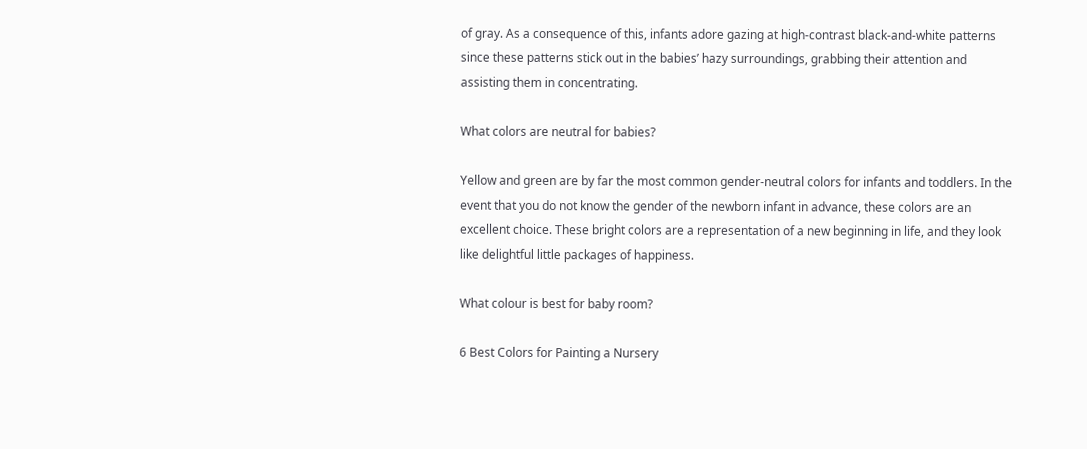of gray. As a consequence of this, infants adore gazing at high-contrast black-and-white patterns since these patterns stick out in the babies’ hazy surroundings, grabbing their attention and assisting them in concentrating.

What colors are neutral for babies?

Yellow and green are by far the most common gender-neutral colors for infants and toddlers. In the event that you do not know the gender of the newborn infant in advance, these colors are an excellent choice. These bright colors are a representation of a new beginning in life, and they look like delightful little packages of happiness.

What colour is best for baby room?

6 Best Colors for Painting a Nursery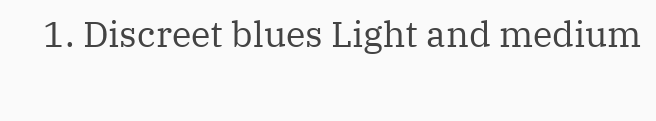1. Discreet blues Light and medium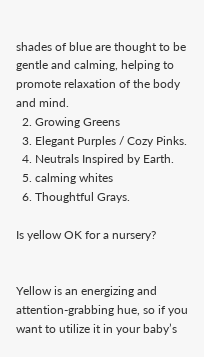shades of blue are thought to be gentle and calming, helping to promote relaxation of the body and mind.
  2. Growing Greens
  3. Elegant Purples / Cozy Pinks.
  4. Neutrals Inspired by Earth.
  5. calming whites
  6. Thoughtful Grays.

Is yellow OK for a nursery?


Yellow is an energizing and attention-grabbing hue, so if you want to utilize it in your baby’s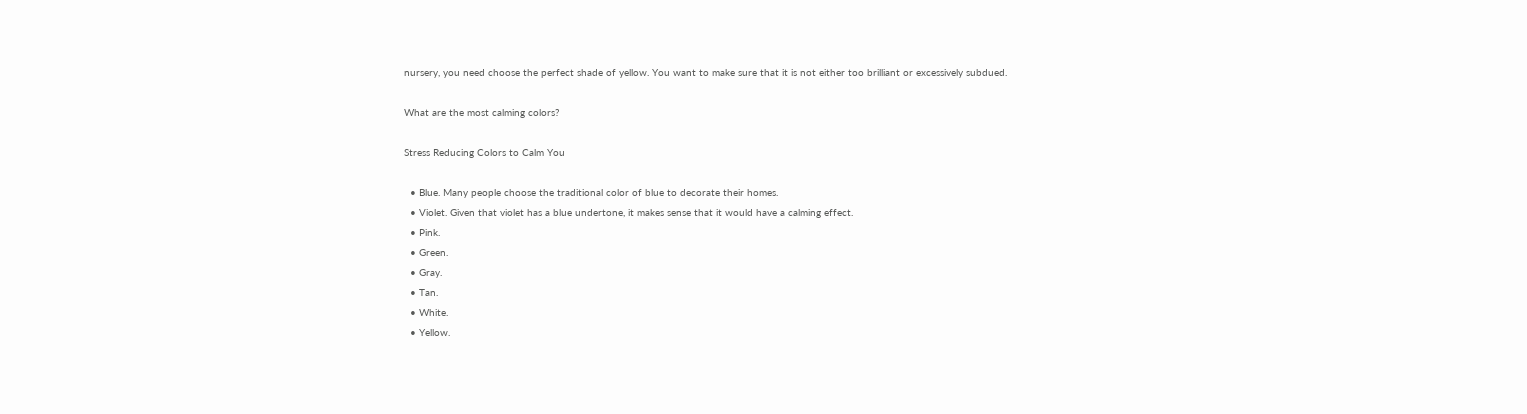nursery, you need choose the perfect shade of yellow. You want to make sure that it is not either too brilliant or excessively subdued.

What are the most calming colors?

Stress Reducing Colors to Calm You

  • Blue. Many people choose the traditional color of blue to decorate their homes.
  • Violet. Given that violet has a blue undertone, it makes sense that it would have a calming effect.
  • Pink.
  • Green.
  • Gray.
  • Tan.
  • White.
  • Yellow.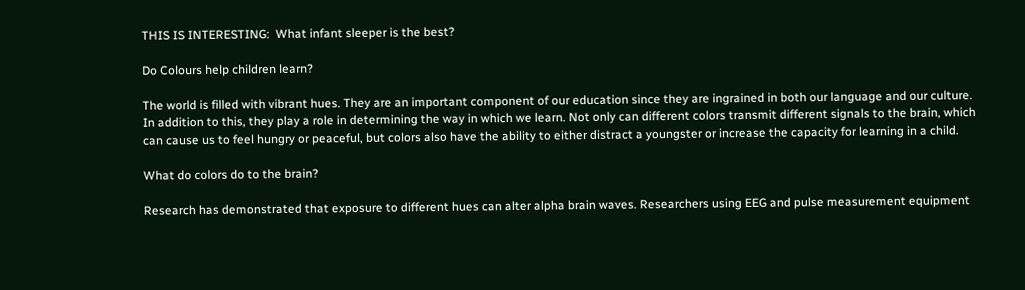THIS IS INTERESTING:  What infant sleeper is the best?

Do Colours help children learn?

The world is filled with vibrant hues. They are an important component of our education since they are ingrained in both our language and our culture. In addition to this, they play a role in determining the way in which we learn. Not only can different colors transmit different signals to the brain, which can cause us to feel hungry or peaceful, but colors also have the ability to either distract a youngster or increase the capacity for learning in a child.

What do colors do to the brain?

Research has demonstrated that exposure to different hues can alter alpha brain waves. Researchers using EEG and pulse measurement equipment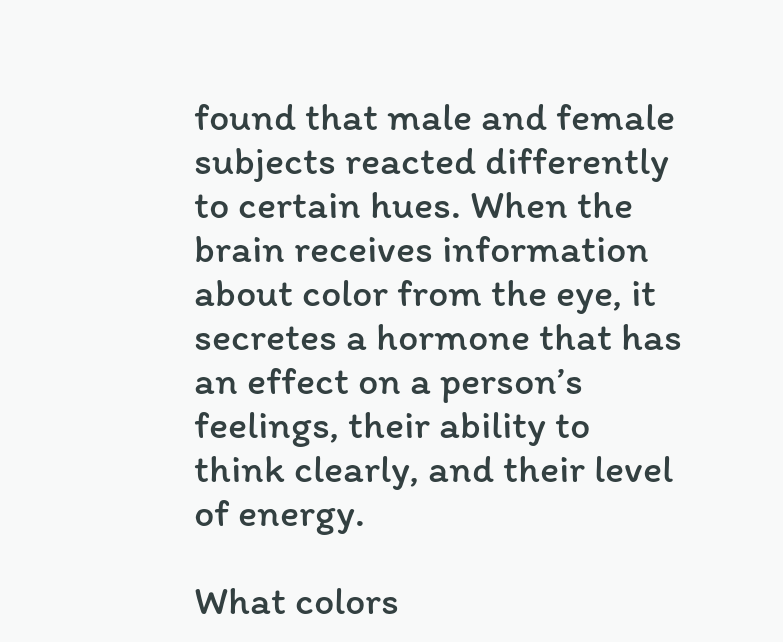found that male and female subjects reacted differently to certain hues. When the brain receives information about color from the eye, it secretes a hormone that has an effect on a person’s feelings, their ability to think clearly, and their level of energy.

What colors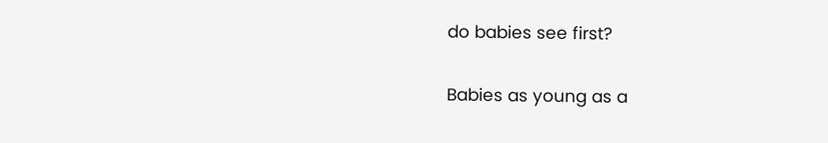do babies see first?

Babies as young as a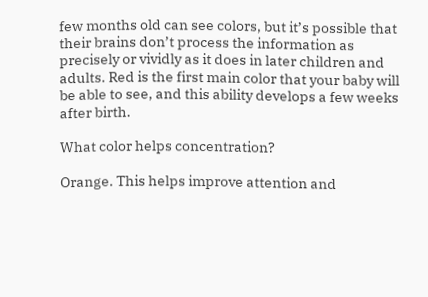few months old can see colors, but it’s possible that their brains don’t process the information as precisely or vividly as it does in later children and adults. Red is the first main color that your baby will be able to see, and this ability develops a few weeks after birth.

What color helps concentration?

Orange. This helps improve attention and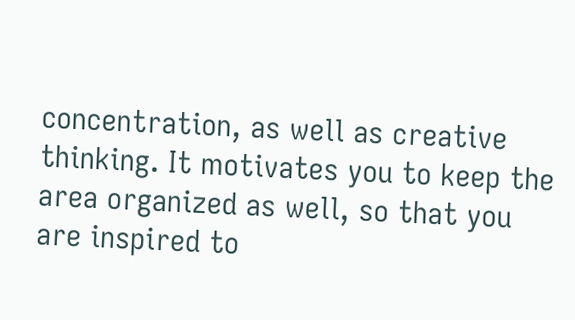concentration, as well as creative thinking. It motivates you to keep the area organized as well, so that you are inspired to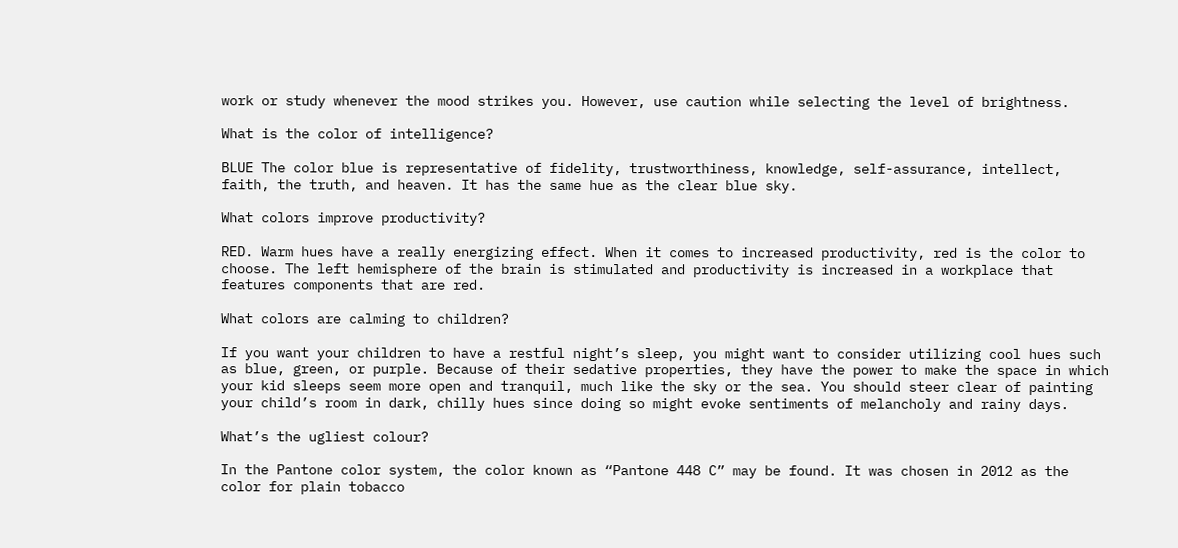work or study whenever the mood strikes you. However, use caution while selecting the level of brightness.

What is the color of intelligence?

BLUE The color blue is representative of fidelity, trustworthiness, knowledge, self-assurance, intellect, faith, the truth, and heaven. It has the same hue as the clear blue sky.

What colors improve productivity?

RED. Warm hues have a really energizing effect. When it comes to increased productivity, red is the color to choose. The left hemisphere of the brain is stimulated and productivity is increased in a workplace that features components that are red.

What colors are calming to children?

If you want your children to have a restful night’s sleep, you might want to consider utilizing cool hues such as blue, green, or purple. Because of their sedative properties, they have the power to make the space in which your kid sleeps seem more open and tranquil, much like the sky or the sea. You should steer clear of painting your child’s room in dark, chilly hues since doing so might evoke sentiments of melancholy and rainy days.

What’s the ugliest colour?

In the Pantone color system, the color known as “Pantone 448 C” may be found. It was chosen in 2012 as the color for plain tobacco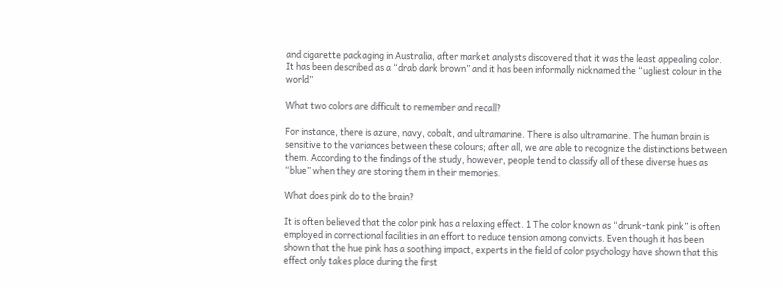and cigarette packaging in Australia, after market analysts discovered that it was the least appealing color. It has been described as a “drab dark brown” and it has been informally nicknamed the “ugliest colour in the world”

What two colors are difficult to remember and recall?

For instance, there is azure, navy, cobalt, and ultramarine. There is also ultramarine. The human brain is sensitive to the variances between these colours; after all, we are able to recognize the distinctions between them. According to the findings of the study, however, people tend to classify all of these diverse hues as “blue” when they are storing them in their memories.

What does pink do to the brain?

It is often believed that the color pink has a relaxing effect. 1 The color known as “drunk-tank pink” is often employed in correctional facilities in an effort to reduce tension among convicts. Even though it has been shown that the hue pink has a soothing impact, experts in the field of color psychology have shown that this effect only takes place during the first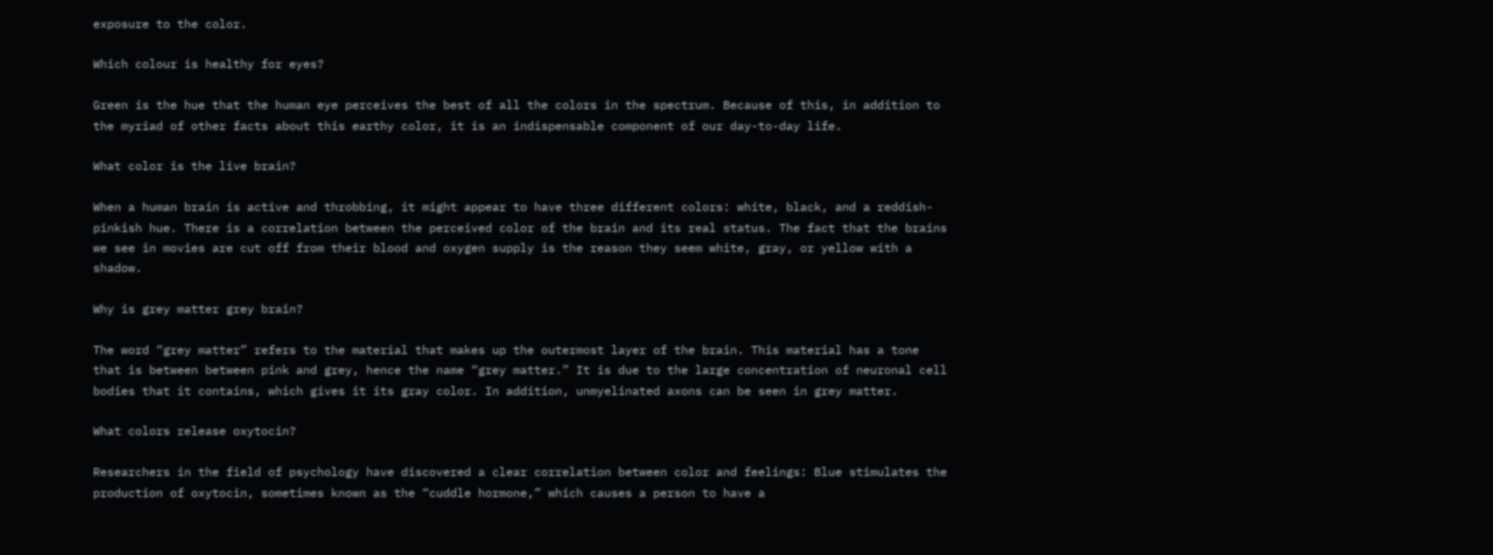exposure to the color.

Which colour is healthy for eyes?

Green is the hue that the human eye perceives the best of all the colors in the spectrum. Because of this, in addition to the myriad of other facts about this earthy color, it is an indispensable component of our day-to-day life.

What color is the live brain?

When a human brain is active and throbbing, it might appear to have three different colors: white, black, and a reddish-pinkish hue. There is a correlation between the perceived color of the brain and its real status. The fact that the brains we see in movies are cut off from their blood and oxygen supply is the reason they seem white, gray, or yellow with a shadow.

Why is grey matter grey brain?

The word “grey matter” refers to the material that makes up the outermost layer of the brain. This material has a tone that is between between pink and grey, hence the name “grey matter.” It is due to the large concentration of neuronal cell bodies that it contains, which gives it its gray color. In addition, unmyelinated axons can be seen in grey matter.

What colors release oxytocin?

Researchers in the field of psychology have discovered a clear correlation between color and feelings: Blue stimulates the production of oxytocin, sometimes known as the “cuddle hormone,” which causes a person to have a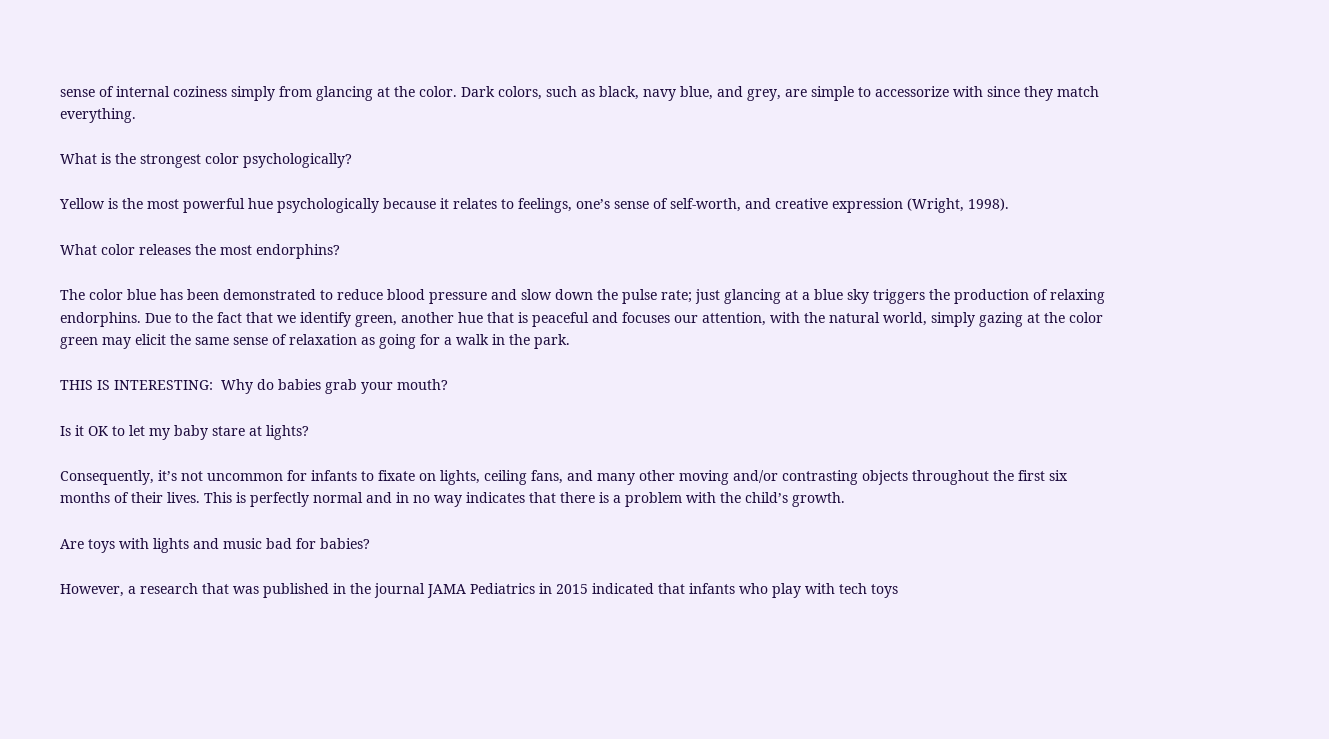sense of internal coziness simply from glancing at the color. Dark colors, such as black, navy blue, and grey, are simple to accessorize with since they match everything.

What is the strongest color psychologically?

Yellow is the most powerful hue psychologically because it relates to feelings, one’s sense of self-worth, and creative expression (Wright, 1998).

What color releases the most endorphins?

The color blue has been demonstrated to reduce blood pressure and slow down the pulse rate; just glancing at a blue sky triggers the production of relaxing endorphins. Due to the fact that we identify green, another hue that is peaceful and focuses our attention, with the natural world, simply gazing at the color green may elicit the same sense of relaxation as going for a walk in the park.

THIS IS INTERESTING:  Why do babies grab your mouth?

Is it OK to let my baby stare at lights?

Consequently, it’s not uncommon for infants to fixate on lights, ceiling fans, and many other moving and/or contrasting objects throughout the first six months of their lives. This is perfectly normal and in no way indicates that there is a problem with the child’s growth.

Are toys with lights and music bad for babies?

However, a research that was published in the journal JAMA Pediatrics in 2015 indicated that infants who play with tech toys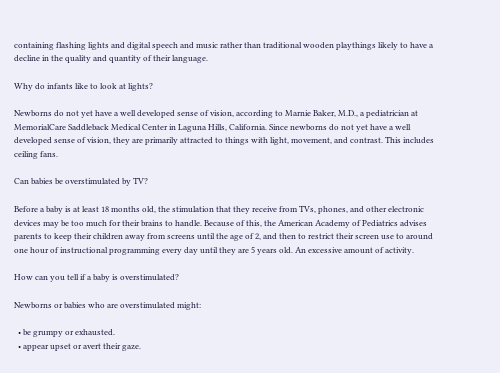containing flashing lights and digital speech and music rather than traditional wooden playthings likely to have a decline in the quality and quantity of their language.

Why do infants like to look at lights?

Newborns do not yet have a well developed sense of vision, according to Marnie Baker, M.D., a pediatrician at MemorialCare Saddleback Medical Center in Laguna Hills, California. Since newborns do not yet have a well developed sense of vision, they are primarily attracted to things with light, movement, and contrast. This includes ceiling fans.

Can babies be overstimulated by TV?

Before a baby is at least 18 months old, the stimulation that they receive from TVs, phones, and other electronic devices may be too much for their brains to handle. Because of this, the American Academy of Pediatrics advises parents to keep their children away from screens until the age of 2, and then to restrict their screen use to around one hour of instructional programming every day until they are 5 years old. An excessive amount of activity.

How can you tell if a baby is overstimulated?

Newborns or babies who are overstimulated might:

  • be grumpy or exhausted.
  • appear upset or avert their gaze.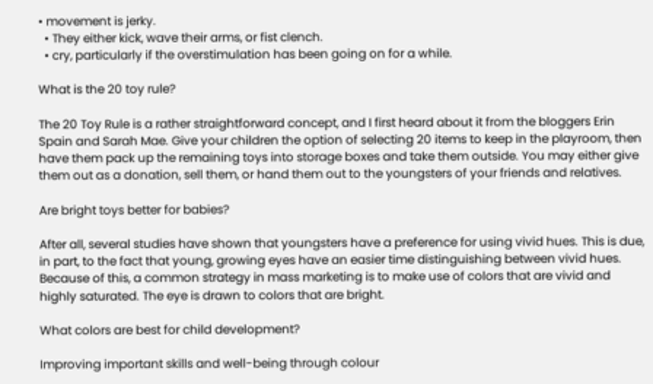• movement is jerky.
  • They either kick, wave their arms, or fist clench.
  • cry, particularly if the overstimulation has been going on for a while.

What is the 20 toy rule?

The 20 Toy Rule is a rather straightforward concept, and I first heard about it from the bloggers Erin Spain and Sarah Mae. Give your children the option of selecting 20 items to keep in the playroom, then have them pack up the remaining toys into storage boxes and take them outside. You may either give them out as a donation, sell them, or hand them out to the youngsters of your friends and relatives.

Are bright toys better for babies?

After all, several studies have shown that youngsters have a preference for using vivid hues. This is due, in part, to the fact that young, growing eyes have an easier time distinguishing between vivid hues. Because of this, a common strategy in mass marketing is to make use of colors that are vivid and highly saturated. The eye is drawn to colors that are bright.

What colors are best for child development?

Improving important skills and well-being through colour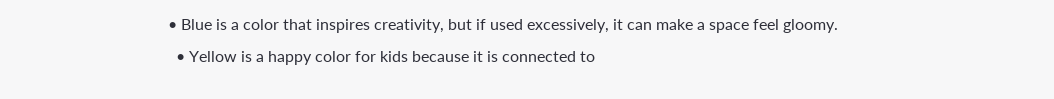• Blue is a color that inspires creativity, but if used excessively, it can make a space feel gloomy.
  • Yellow is a happy color for kids because it is connected to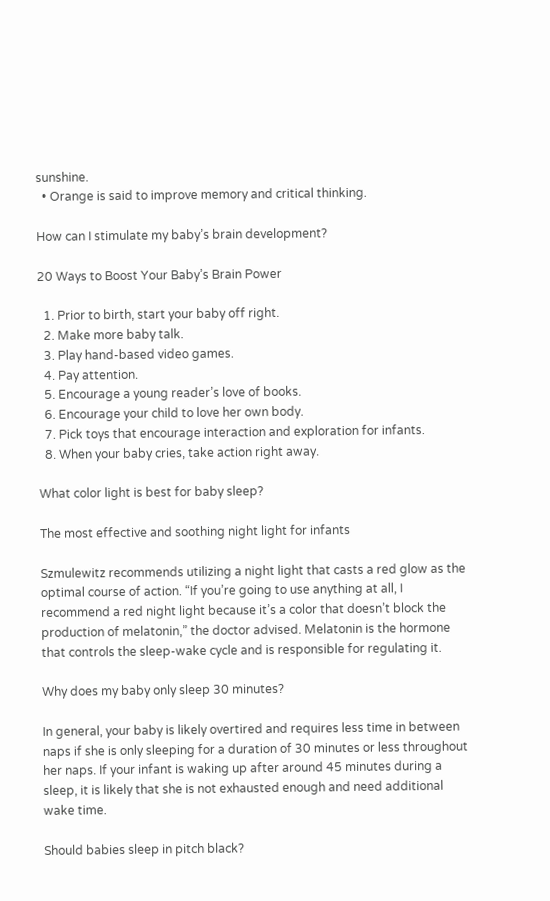sunshine.
  • Orange is said to improve memory and critical thinking.

How can I stimulate my baby’s brain development?

20 Ways to Boost Your Baby’s Brain Power

  1. Prior to birth, start your baby off right.
  2. Make more baby talk.
  3. Play hand-based video games.
  4. Pay attention.
  5. Encourage a young reader’s love of books.
  6. Encourage your child to love her own body.
  7. Pick toys that encourage interaction and exploration for infants.
  8. When your baby cries, take action right away.

What color light is best for baby sleep?

The most effective and soothing night light for infants

Szmulewitz recommends utilizing a night light that casts a red glow as the optimal course of action. “If you’re going to use anything at all, I recommend a red night light because it’s a color that doesn’t block the production of melatonin,” the doctor advised. Melatonin is the hormone that controls the sleep-wake cycle and is responsible for regulating it.

Why does my baby only sleep 30 minutes?

In general, your baby is likely overtired and requires less time in between naps if she is only sleeping for a duration of 30 minutes or less throughout her naps. If your infant is waking up after around 45 minutes during a sleep, it is likely that she is not exhausted enough and need additional wake time.

Should babies sleep in pitch black?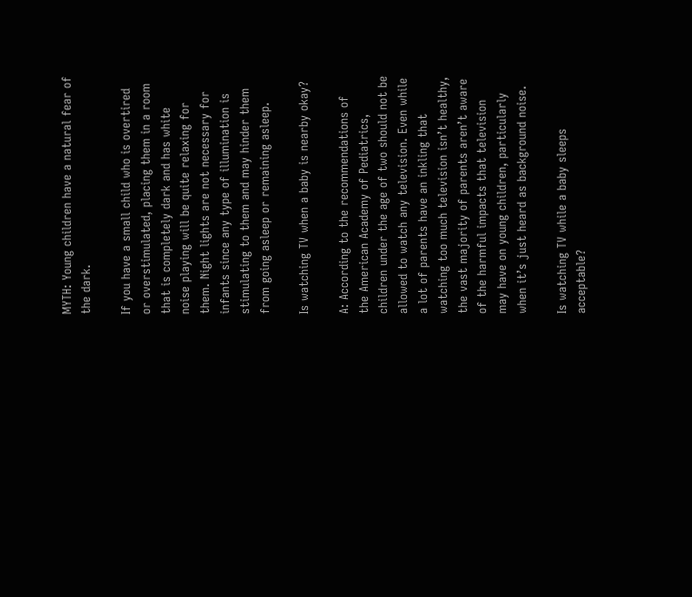MYTH: Young children have a natural fear of the dark.

If you have a small child who is overtired or overstimulated, placing them in a room that is completely dark and has white noise playing will be quite relaxing for them. Night lights are not necessary for infants since any type of illumination is stimulating to them and may hinder them from going asleep or remaining asleep.

Is watching TV when a baby is nearby okay?

A: According to the recommendations of the American Academy of Pediatrics, children under the age of two should not be allowed to watch any television. Even while a lot of parents have an inkling that watching too much television isn’t healthy, the vast majority of parents aren’t aware of the harmful impacts that television may have on young children, particularly when it’s just heard as background noise.

Is watching TV while a baby sleeps acceptable?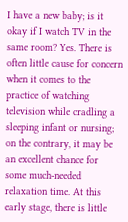I have a new baby; is it okay if I watch TV in the same room? Yes. There is often little cause for concern when it comes to the practice of watching television while cradling a sleeping infant or nursing; on the contrary, it may be an excellent chance for some much-needed relaxation time. At this early stage, there is little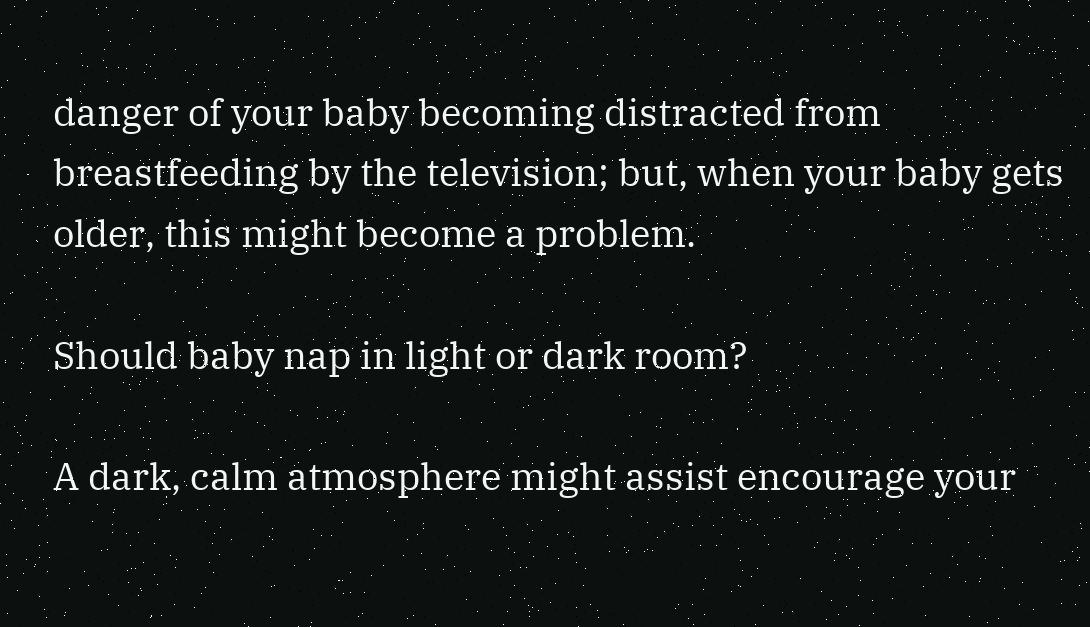danger of your baby becoming distracted from breastfeeding by the television; but, when your baby gets older, this might become a problem.

Should baby nap in light or dark room?

A dark, calm atmosphere might assist encourage your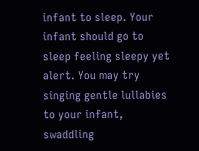infant to sleep. Your infant should go to sleep feeling sleepy yet alert. You may try singing gentle lullabies to your infant, swaddling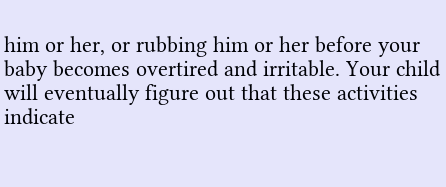him or her, or rubbing him or her before your baby becomes overtired and irritable. Your child will eventually figure out that these activities indicate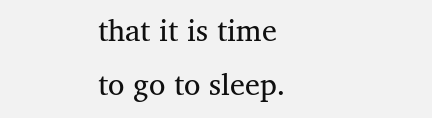that it is time to go to sleep.